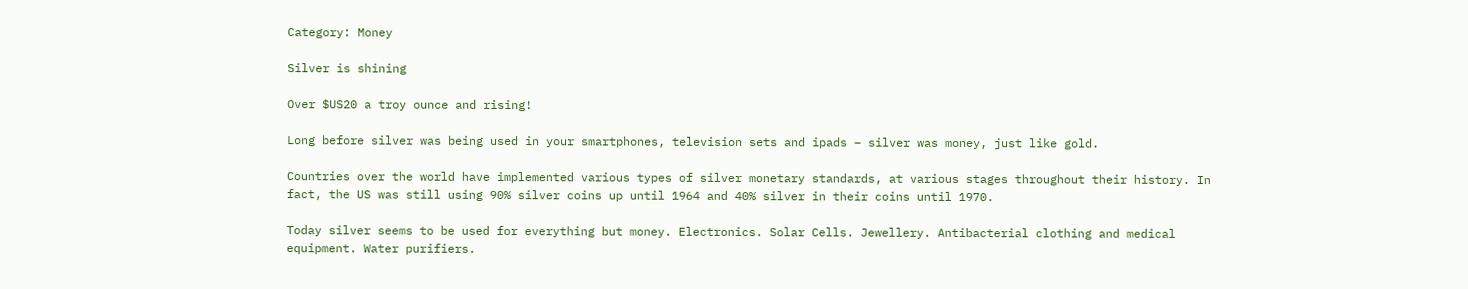Category: Money

Silver is shining

Over $US20 a troy ounce and rising!

Long before silver was being used in your smartphones, television sets and ipads – silver was money, just like gold.

Countries over the world have implemented various types of silver monetary standards, at various stages throughout their history. In fact, the US was still using 90% silver coins up until 1964 and 40% silver in their coins until 1970.

Today silver seems to be used for everything but money. Electronics. Solar Cells. Jewellery. Antibacterial clothing and medical equipment. Water purifiers.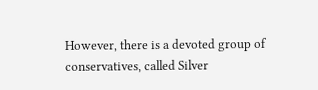However, there is a devoted group of conservatives, called Silver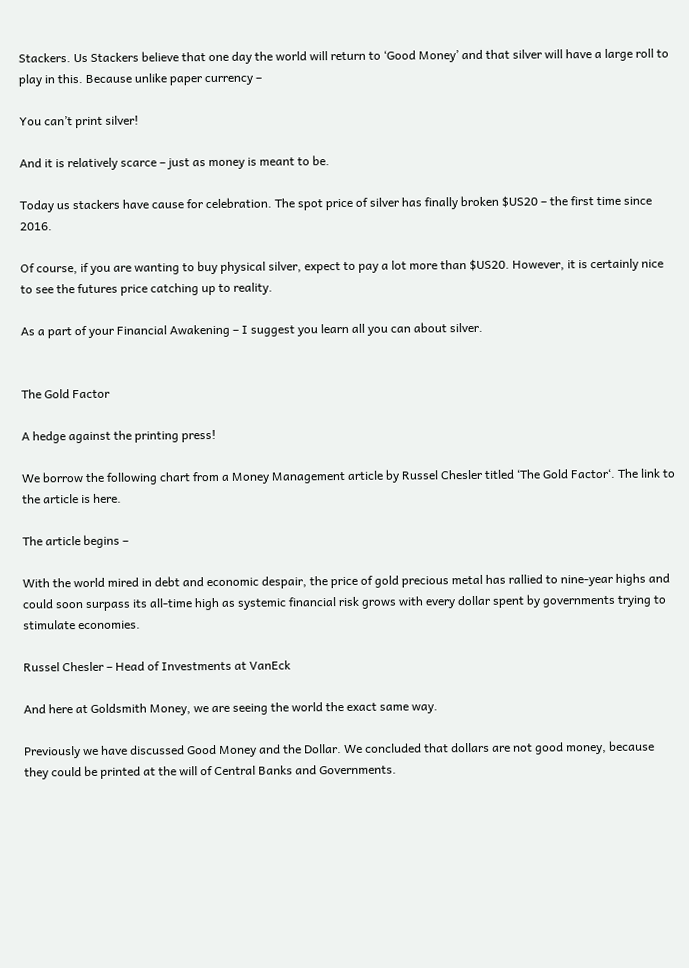Stackers. Us Stackers believe that one day the world will return to ‘Good Money’ and that silver will have a large roll to play in this. Because unlike paper currency –

You can’t print silver!

And it is relatively scarce – just as money is meant to be.

Today us stackers have cause for celebration. The spot price of silver has finally broken $US20 – the first time since 2016.

Of course, if you are wanting to buy physical silver, expect to pay a lot more than $US20. However, it is certainly nice to see the futures price catching up to reality.

As a part of your Financial Awakening – I suggest you learn all you can about silver.


The Gold Factor

A hedge against the printing press!

We borrow the following chart from a Money Management article by Russel Chesler titled ‘The Gold Factor‘. The link to the article is here.

The article begins –

With the world mired in debt and economic despair, the price of gold precious metal has rallied to nine-year highs and could soon surpass its all-time high as systemic financial risk grows with every dollar spent by governments trying to stimulate economies.

Russel Chesler – Head of Investments at VanEck

And here at Goldsmith Money, we are seeing the world the exact same way.

Previously we have discussed Good Money and the Dollar. We concluded that dollars are not good money, because they could be printed at the will of Central Banks and Governments.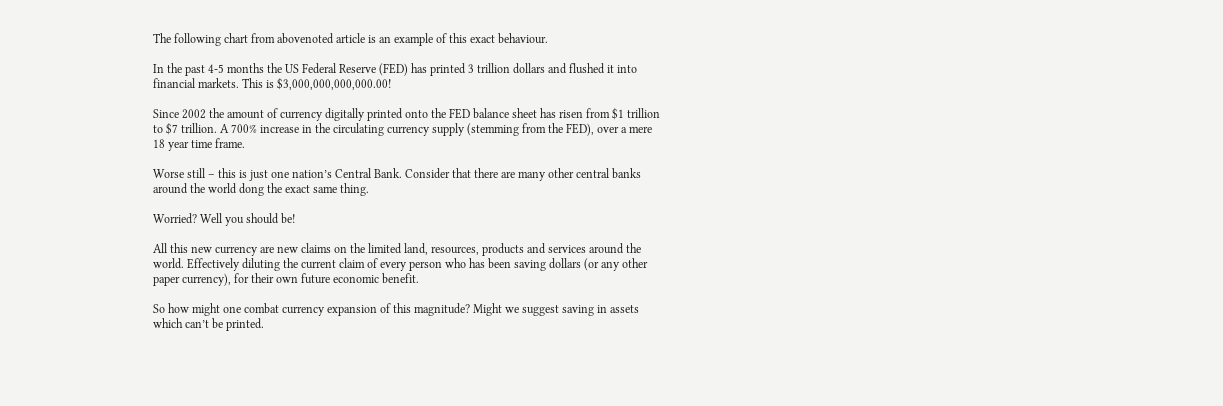The following chart from abovenoted article is an example of this exact behaviour.

In the past 4-5 months the US Federal Reserve (FED) has printed 3 trillion dollars and flushed it into financial markets. This is $3,000,000,000,000.00!

Since 2002 the amount of currency digitally printed onto the FED balance sheet has risen from $1 trillion to $7 trillion. A 700% increase in the circulating currency supply (stemming from the FED), over a mere 18 year time frame.

Worse still – this is just one nation’s Central Bank. Consider that there are many other central banks around the world dong the exact same thing.

Worried? Well you should be!

All this new currency are new claims on the limited land, resources, products and services around the world. Effectively diluting the current claim of every person who has been saving dollars (or any other paper currency), for their own future economic benefit.

So how might one combat currency expansion of this magnitude? Might we suggest saving in assets which can’t be printed.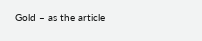Gold – as the article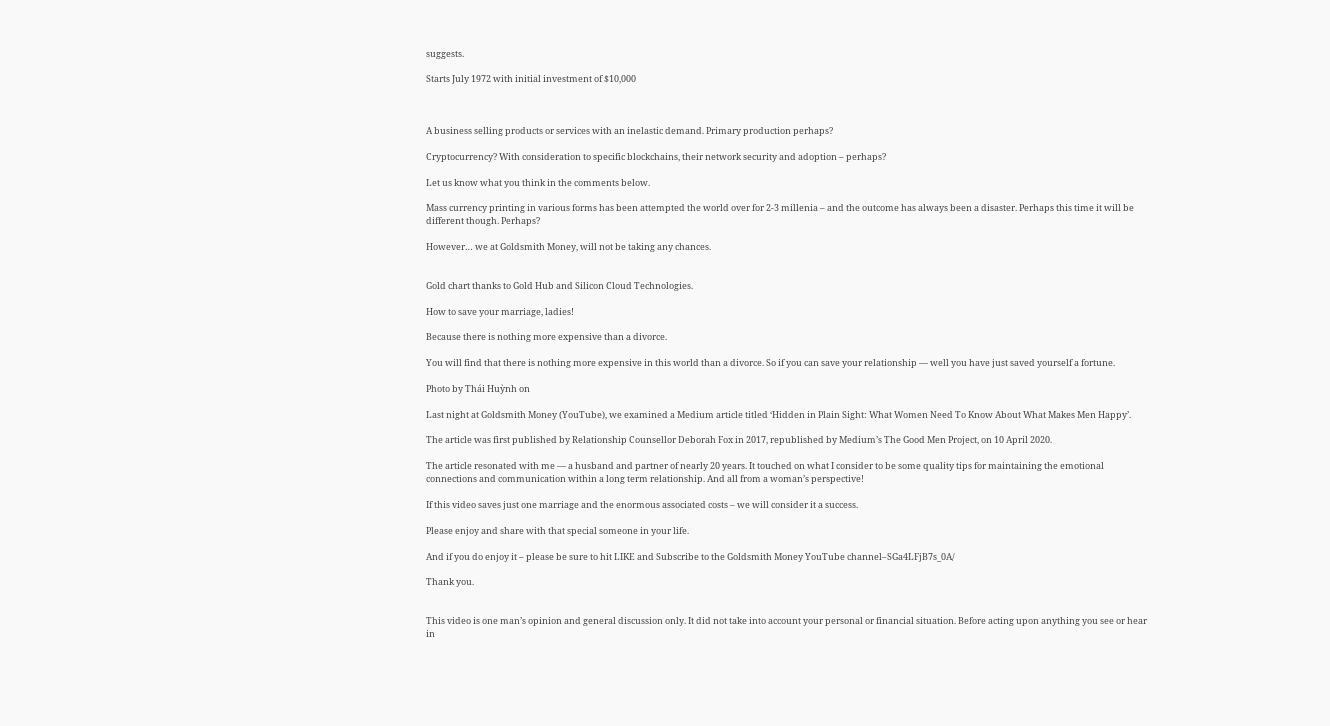suggests.

Starts July 1972 with initial investment of $10,000



A business selling products or services with an inelastic demand. Primary production perhaps?

Cryptocurrency? With consideration to specific blockchains, their network security and adoption – perhaps?

Let us know what you think in the comments below.

Mass currency printing in various forms has been attempted the world over for 2-3 millenia – and the outcome has always been a disaster. Perhaps this time it will be different though. Perhaps?

However… we at Goldsmith Money, will not be taking any chances.


Gold chart thanks to Gold Hub and Silicon Cloud Technologies.

How to save your marriage, ladies!

Because there is nothing more expensive than a divorce.

You will find that there is nothing more expensive in this world than a divorce. So if you can save your relationship — well you have just saved yourself a fortune.

Photo by Thái Huỳnh on

Last night at Goldsmith Money (YouTube), we examined a Medium article titled ‘Hidden in Plain Sight: What Women Need To Know About What Makes Men Happy’.

The article was first published by Relationship Counsellor Deborah Fox in 2017, republished by Medium’s The Good Men Project, on 10 April 2020.

The article resonated with me — a husband and partner of nearly 20 years. It touched on what I consider to be some quality tips for maintaining the emotional connections and communication within a long term relationship. And all from a woman’s perspective!

If this video saves just one marriage and the enormous associated costs – we will consider it a success.

Please enjoy and share with that special someone in your life.

And if you do enjoy it – please be sure to hit LIKE and Subscribe to the Goldsmith Money YouTube channel–SGa4LFjB7s_0A/

Thank you.


This video is one man’s opinion and general discussion only. It did not take into account your personal or financial situation. Before acting upon anything you see or hear in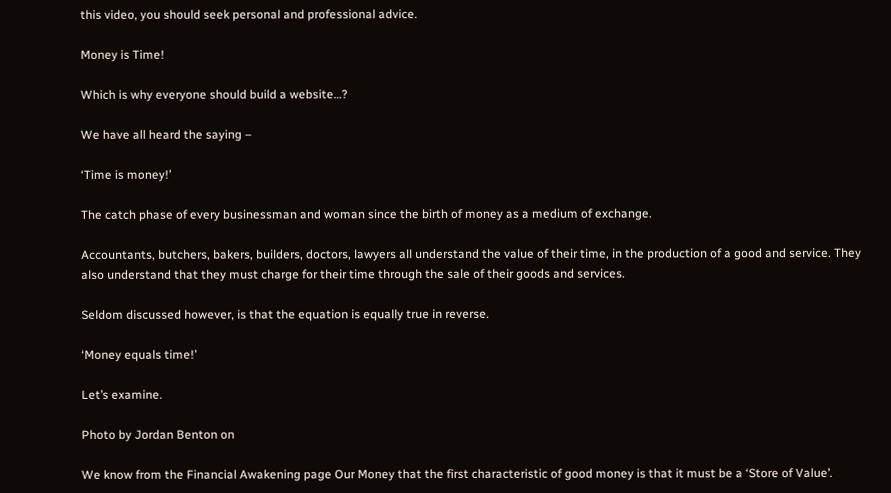this video, you should seek personal and professional advice.

Money is Time!

Which is why everyone should build a website…?

We have all heard the saying –

‘Time is money!’

The catch phase of every businessman and woman since the birth of money as a medium of exchange.

Accountants, butchers, bakers, builders, doctors, lawyers all understand the value of their time, in the production of a good and service. They also understand that they must charge for their time through the sale of their goods and services.

Seldom discussed however, is that the equation is equally true in reverse.

‘Money equals time!’

Let’s examine.

Photo by Jordan Benton on

We know from the Financial Awakening page Our Money that the first characteristic of good money is that it must be a ‘Store of Value’.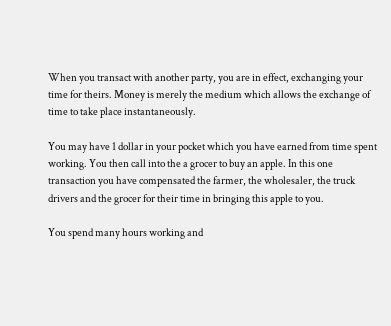When you transact with another party, you are in effect, exchanging your time for theirs. Money is merely the medium which allows the exchange of time to take place instantaneously.

You may have 1 dollar in your pocket which you have earned from time spent working. You then call into the a grocer to buy an apple. In this one transaction you have compensated the farmer, the wholesaler, the truck drivers and the grocer for their time in bringing this apple to you.

You spend many hours working and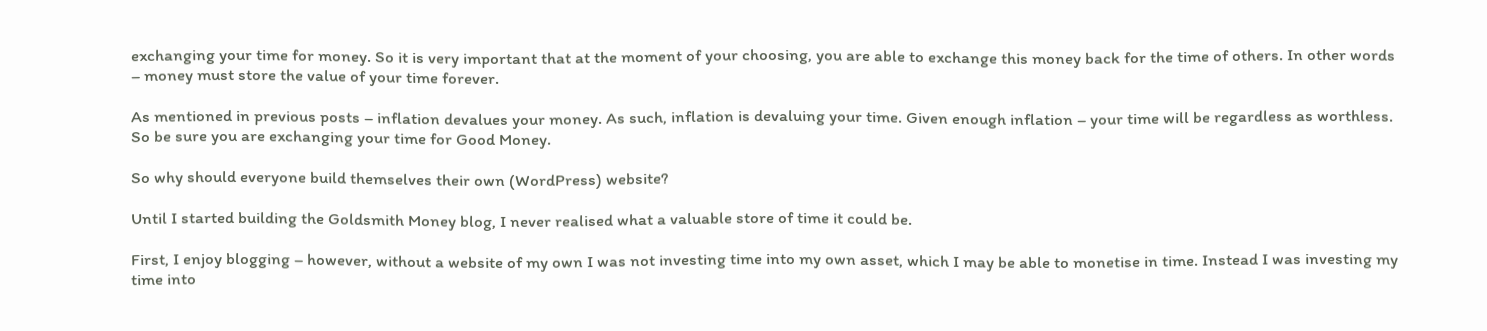exchanging your time for money. So it is very important that at the moment of your choosing, you are able to exchange this money back for the time of others. In other words – money must store the value of your time forever.

As mentioned in previous posts – inflation devalues your money. As such, inflation is devaluing your time. Given enough inflation – your time will be regardless as worthless. So be sure you are exchanging your time for Good Money.

So why should everyone build themselves their own (WordPress) website?

Until I started building the Goldsmith Money blog, I never realised what a valuable store of time it could be.

First, I enjoy blogging – however, without a website of my own I was not investing time into my own asset, which I may be able to monetise in time. Instead I was investing my time into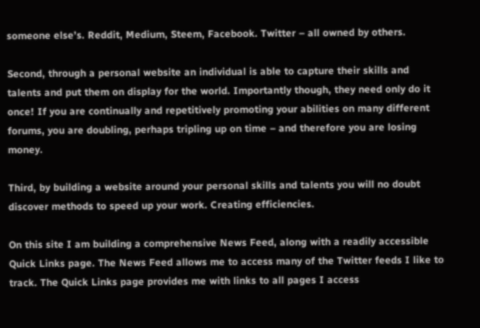someone else’s. Reddit, Medium, Steem, Facebook. Twitter – all owned by others.

Second, through a personal website an individual is able to capture their skills and talents and put them on display for the world. Importantly though, they need only do it once! If you are continually and repetitively promoting your abilities on many different forums, you are doubling, perhaps tripling up on time – and therefore you are losing money.

Third, by building a website around your personal skills and talents you will no doubt discover methods to speed up your work. Creating efficiencies.

On this site I am building a comprehensive News Feed, along with a readily accessible Quick Links page. The News Feed allows me to access many of the Twitter feeds I like to track. The Quick Links page provides me with links to all pages I access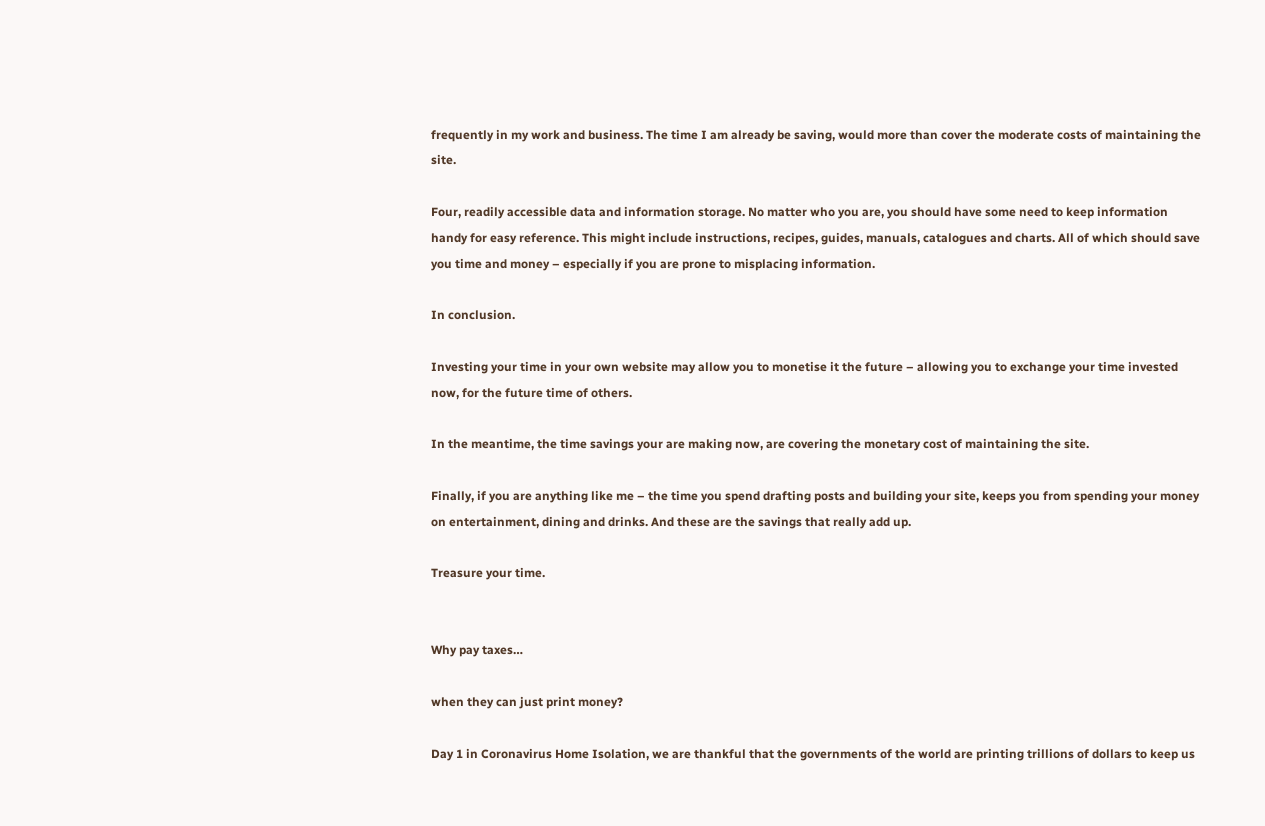frequently in my work and business. The time I am already be saving, would more than cover the moderate costs of maintaining the site.

Four, readily accessible data and information storage. No matter who you are, you should have some need to keep information handy for easy reference. This might include instructions, recipes, guides, manuals, catalogues and charts. All of which should save you time and money – especially if you are prone to misplacing information.

In conclusion.

Investing your time in your own website may allow you to monetise it the future – allowing you to exchange your time invested now, for the future time of others.

In the meantime, the time savings your are making now, are covering the monetary cost of maintaining the site.

Finally, if you are anything like me – the time you spend drafting posts and building your site, keeps you from spending your money on entertainment, dining and drinks. And these are the savings that really add up.

Treasure your time.


Why pay taxes…

when they can just print money?

Day 1 in Coronavirus Home Isolation, we are thankful that the governments of the world are printing trillions of dollars to keep us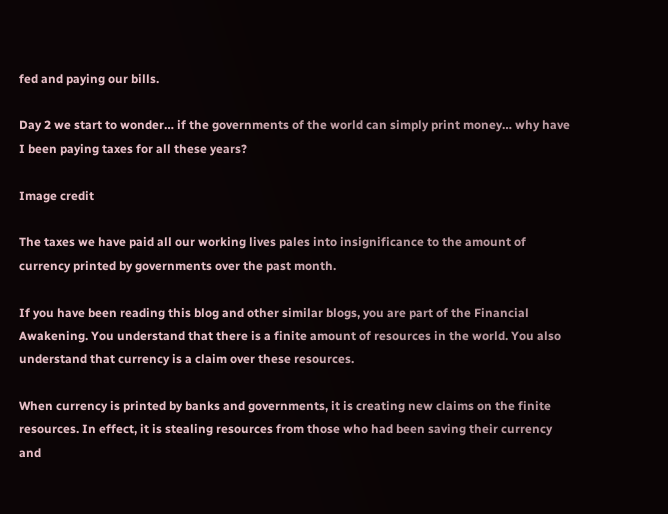fed and paying our bills.

Day 2 we start to wonder… if the governments of the world can simply print money… why have I been paying taxes for all these years?

Image credit

The taxes we have paid all our working lives pales into insignificance to the amount of currency printed by governments over the past month.

If you have been reading this blog and other similar blogs, you are part of the Financial Awakening. You understand that there is a finite amount of resources in the world. You also understand that currency is a claim over these resources.

When currency is printed by banks and governments, it is creating new claims on the finite resources. In effect, it is stealing resources from those who had been saving their currency and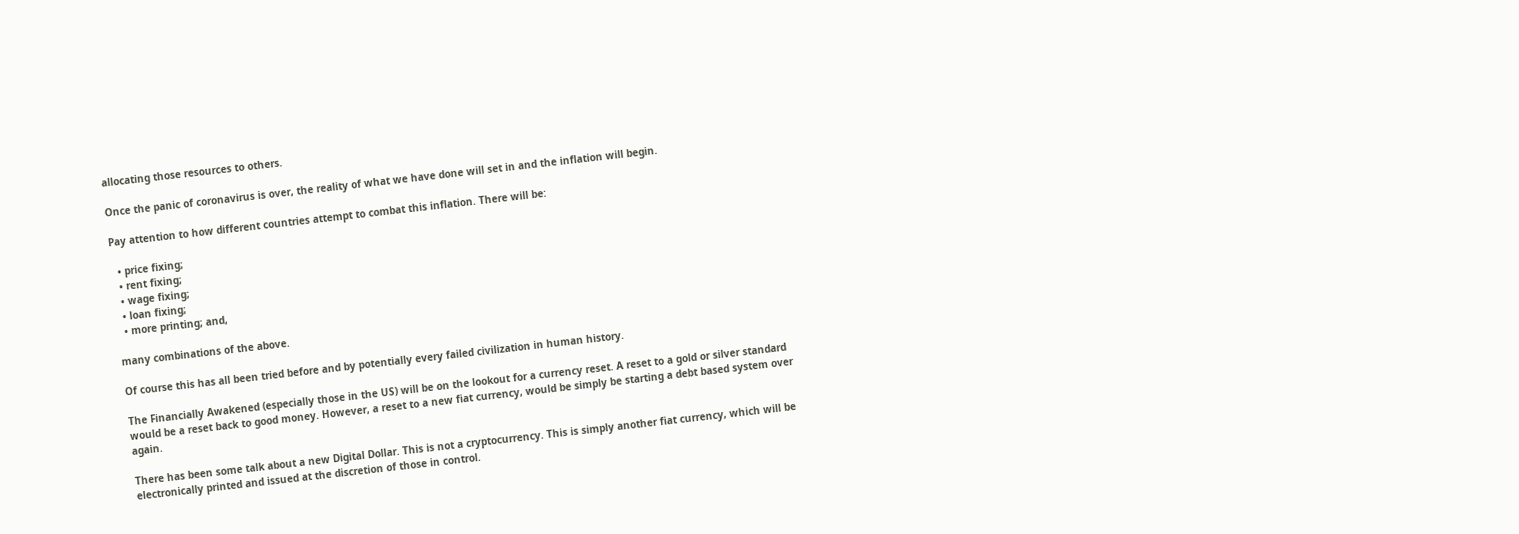allocating those resources to others.

Once the panic of coronavirus is over, the reality of what we have done will set in and the inflation will begin.

Pay attention to how different countries attempt to combat this inflation. There will be:

  • price fixing;
  • rent fixing;
  • wage fixing;
  • loan fixing;
  • more printing; and,

many combinations of the above.

Of course this has all been tried before and by potentially every failed civilization in human history.

The Financially Awakened (especially those in the US) will be on the lookout for a currency reset. A reset to a gold or silver standard would be a reset back to good money. However, a reset to a new fiat currency, would be simply be starting a debt based system over again.

There has been some talk about a new Digital Dollar. This is not a cryptocurrency. This is simply another fiat currency, which will be electronically printed and issued at the discretion of those in control.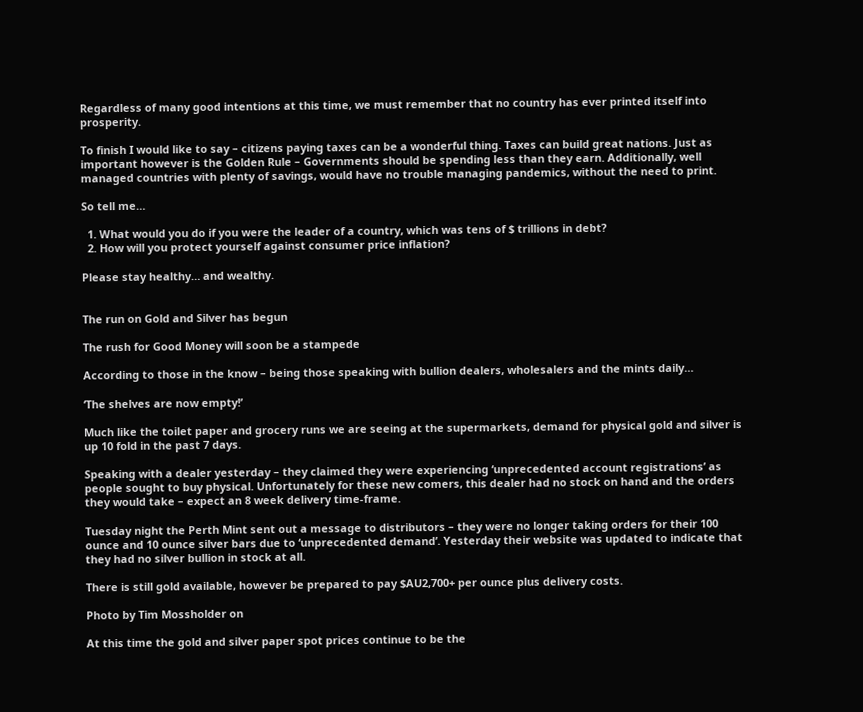Regardless of many good intentions at this time, we must remember that no country has ever printed itself into prosperity.

To finish I would like to say – citizens paying taxes can be a wonderful thing. Taxes can build great nations. Just as important however is the Golden Rule – Governments should be spending less than they earn. Additionally, well managed countries with plenty of savings, would have no trouble managing pandemics, without the need to print.

So tell me…

  1. What would you do if you were the leader of a country, which was tens of $ trillions in debt?
  2. How will you protect yourself against consumer price inflation?

Please stay healthy… and wealthy.


The run on Gold and Silver has begun

The rush for Good Money will soon be a stampede

According to those in the know – being those speaking with bullion dealers, wholesalers and the mints daily…

‘The shelves are now empty!’

Much like the toilet paper and grocery runs we are seeing at the supermarkets, demand for physical gold and silver is up 10 fold in the past 7 days.

Speaking with a dealer yesterday – they claimed they were experiencing ‘unprecedented account registrations’ as people sought to buy physical. Unfortunately for these new comers, this dealer had no stock on hand and the orders they would take – expect an 8 week delivery time-frame.

Tuesday night the Perth Mint sent out a message to distributors – they were no longer taking orders for their 100 ounce and 10 ounce silver bars due to ‘unprecedented demand’. Yesterday their website was updated to indicate that they had no silver bullion in stock at all.

There is still gold available, however be prepared to pay $AU2,700+ per ounce plus delivery costs.

Photo by Tim Mossholder on

At this time the gold and silver paper spot prices continue to be the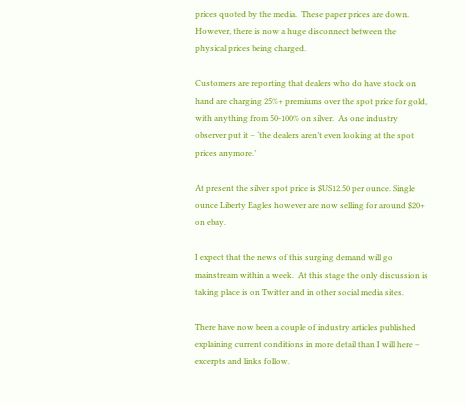prices quoted by the media.  These paper prices are down. However, there is now a huge disconnect between the physical prices being charged.

Customers are reporting that dealers who do have stock on hand are charging 25%+ premiums over the spot price for gold, with anything from 50-100% on silver.  As one industry observer put it – ‘the dealers aren’t even looking at the spot prices anymore.’

At present the silver spot price is $US12.50 per ounce. Single ounce Liberty Eagles however are now selling for around $20+ on ebay.

I expect that the news of this surging demand will go mainstream within a week.  At this stage the only discussion is taking place is on Twitter and in other social media sites.

There have now been a couple of industry articles published explaining current conditions in more detail than I will here – excerpts and links follow.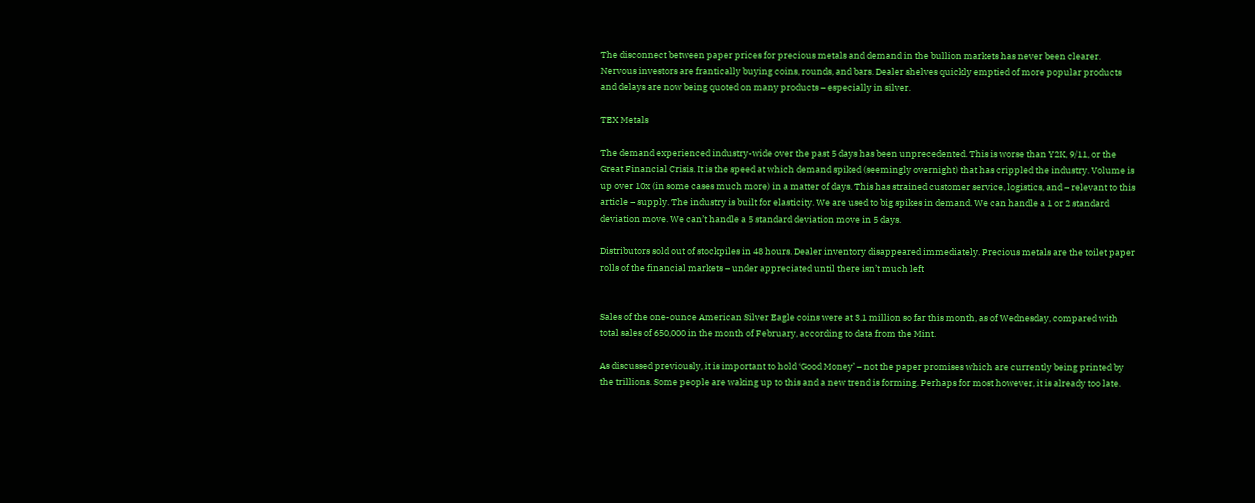The disconnect between paper prices for precious metals and demand in the bullion markets has never been clearer. Nervous investors are frantically buying coins, rounds, and bars. Dealer shelves quickly emptied of more popular products and delays are now being quoted on many products – especially in silver.

TEX Metals

The demand experienced industry-wide over the past 5 days has been unprecedented. This is worse than Y2K, 9/11, or the Great Financial Crisis. It is the speed at which demand spiked (seemingly overnight) that has crippled the industry. Volume is up over 10x (in some cases much more) in a matter of days. This has strained customer service, logistics, and – relevant to this article – supply. The industry is built for elasticity. We are used to big spikes in demand. We can handle a 1 or 2 standard deviation move. We can’t handle a 5 standard deviation move in 5 days.

Distributors sold out of stockpiles in 48 hours. Dealer inventory disappeared immediately. Precious metals are the toilet paper rolls of the financial markets – under appreciated until there isn’t much left


Sales of the one-ounce American Silver Eagle coins were at 3.1 million so far this month, as of Wednesday, compared with total sales of 650,000 in the month of February, according to data from the Mint.

As discussed previously, it is important to hold ‘Good Money’ – not the paper promises which are currently being printed by the trillions. Some people are waking up to this and a new trend is forming. Perhaps for most however, it is already too late.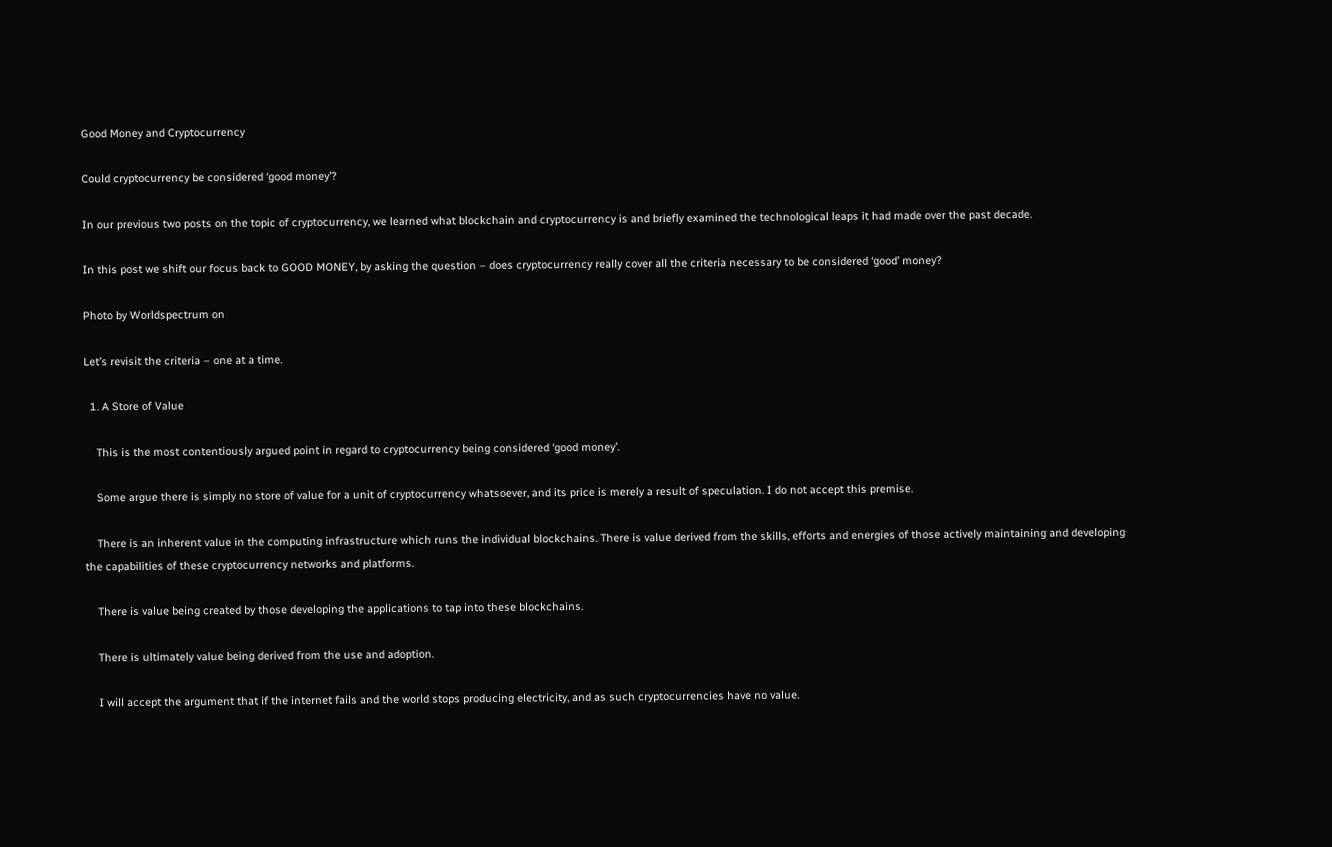Good Money and Cryptocurrency

Could cryptocurrency be considered ‘good money’?

In our previous two posts on the topic of cryptocurrency, we learned what blockchain and cryptocurrency is and briefly examined the technological leaps it had made over the past decade.

In this post we shift our focus back to GOOD MONEY, by asking the question – does cryptocurrency really cover all the criteria necessary to be considered ‘good’ money?

Photo by Worldspectrum on

Let’s revisit the criteria – one at a time.

  1. A Store of Value

    This is the most contentiously argued point in regard to cryptocurrency being considered ‘good money’.

    Some argue there is simply no store of value for a unit of cryptocurrency whatsoever, and its price is merely a result of speculation. I do not accept this premise.

    There is an inherent value in the computing infrastructure which runs the individual blockchains. There is value derived from the skills, efforts and energies of those actively maintaining and developing the capabilities of these cryptocurrency networks and platforms.

    There is value being created by those developing the applications to tap into these blockchains.

    There is ultimately value being derived from the use and adoption.

    I will accept the argument that if the internet fails and the world stops producing electricity, and as such cryptocurrencies have no value.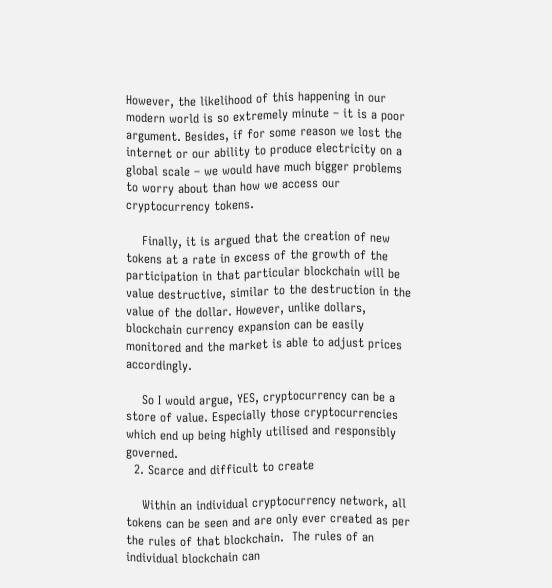However, the likelihood of this happening in our modern world is so extremely minute – it is a poor argument. Besides, if for some reason we lost the internet or our ability to produce electricity on a global scale – we would have much bigger problems to worry about than how we access our cryptocurrency tokens.

    Finally, it is argued that the creation of new tokens at a rate in excess of the growth of the participation in that particular blockchain will be value destructive, similar to the destruction in the value of the dollar. However, unlike dollars,  blockchain currency expansion can be easily monitored and the market is able to adjust prices accordingly.

    So I would argue, YES, cryptocurrency can be a store of value. Especially those cryptocurrencies which end up being highly utilised and responsibly governed.
  2. Scarce and difficult to create

    Within an individual cryptocurrency network, all tokens can be seen and are only ever created as per the rules of that blockchain.  The rules of an individual blockchain can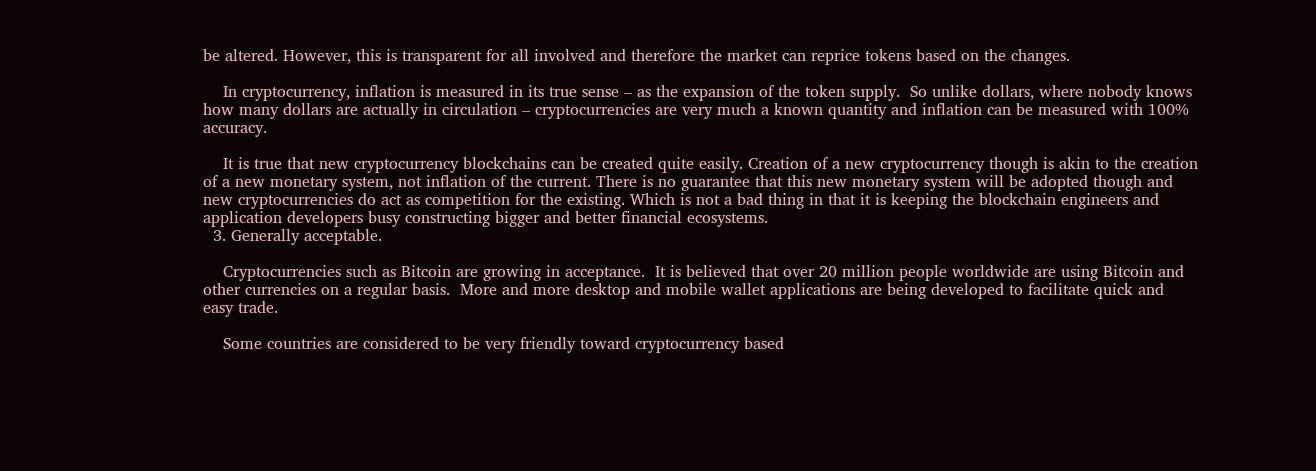be altered. However, this is transparent for all involved and therefore the market can reprice tokens based on the changes.

    In cryptocurrency, inflation is measured in its true sense – as the expansion of the token supply.  So unlike dollars, where nobody knows how many dollars are actually in circulation – cryptocurrencies are very much a known quantity and inflation can be measured with 100% accuracy.

    It is true that new cryptocurrency blockchains can be created quite easily. Creation of a new cryptocurrency though is akin to the creation of a new monetary system, not inflation of the current. There is no guarantee that this new monetary system will be adopted though and  new cryptocurrencies do act as competition for the existing. Which is not a bad thing in that it is keeping the blockchain engineers and application developers busy constructing bigger and better financial ecosystems.
  3. Generally acceptable.

    Cryptocurrencies such as Bitcoin are growing in acceptance.  It is believed that over 20 million people worldwide are using Bitcoin and other currencies on a regular basis.  More and more desktop and mobile wallet applications are being developed to facilitate quick and easy trade.

    Some countries are considered to be very friendly toward cryptocurrency based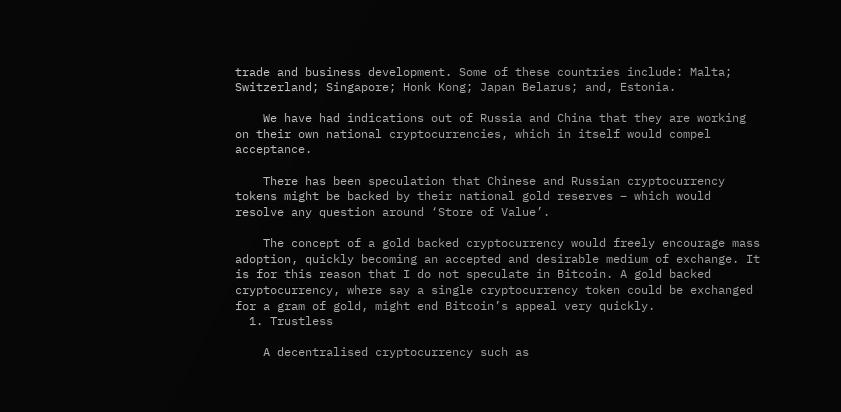trade and business development. Some of these countries include: Malta; Switzerland; Singapore; Honk Kong; Japan Belarus; and, Estonia.

    We have had indications out of Russia and China that they are working on their own national cryptocurrencies, which in itself would compel acceptance.

    There has been speculation that Chinese and Russian cryptocurrency tokens might be backed by their national gold reserves – which would resolve any question around ‘Store of Value’.

    The concept of a gold backed cryptocurrency would freely encourage mass adoption, quickly becoming an accepted and desirable medium of exchange. It is for this reason that I do not speculate in Bitcoin. A gold backed cryptocurrency, where say a single cryptocurrency token could be exchanged for a gram of gold, might end Bitcoin’s appeal very quickly.
  1. Trustless

    A decentralised cryptocurrency such as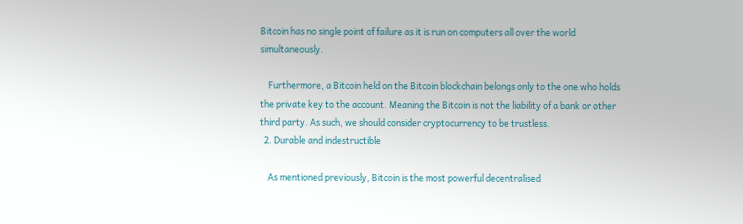Bitcoin has no single point of failure as it is run on computers all over the world simultaneously.

    Furthermore, a Bitcoin held on the Bitcoin blockchain belongs only to the one who holds the private key to the account. Meaning the Bitcoin is not the liability of a bank or other third party. As such, we should consider cryptocurrency to be trustless.
  2. Durable and indestructible

    As mentioned previously, Bitcoin is the most powerful decentralised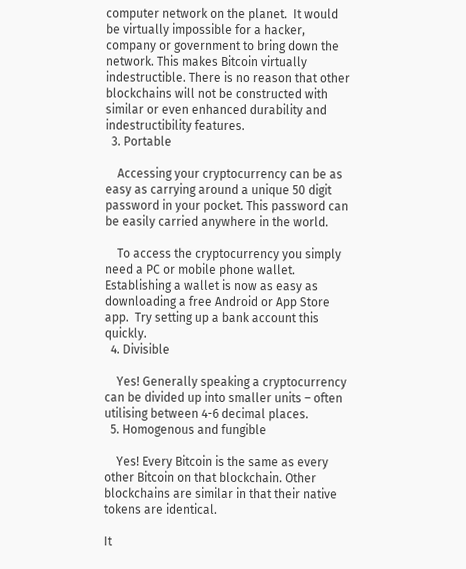computer network on the planet.  It would be virtually impossible for a hacker, company or government to bring down the network. This makes Bitcoin virtually indestructible. There is no reason that other blockchains will not be constructed with similar or even enhanced durability and indestructibility features.
  3. Portable

    Accessing your cryptocurrency can be as easy as carrying around a unique 50 digit password in your pocket. This password can be easily carried anywhere in the world.

    To access the cryptocurrency you simply need a PC or mobile phone wallet. Establishing a wallet is now as easy as downloading a free Android or App Store app.  Try setting up a bank account this quickly.
  4. Divisible

    Yes! Generally speaking a cryptocurrency can be divided up into smaller units – often utilising between 4-6 decimal places.
  5. Homogenous and fungible

    Yes! Every Bitcoin is the same as every other Bitcoin on that blockchain. Other blockchains are similar in that their native tokens are identical.

It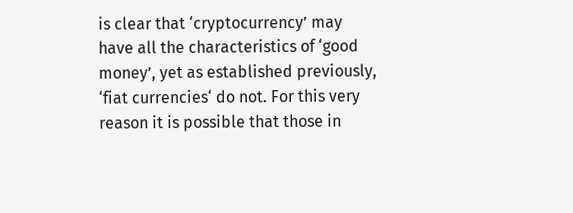is clear that ‘cryptocurrency’ may have all the characteristics of ‘good money’, yet as established previously, ‘fiat currencies‘ do not. For this very reason it is possible that those in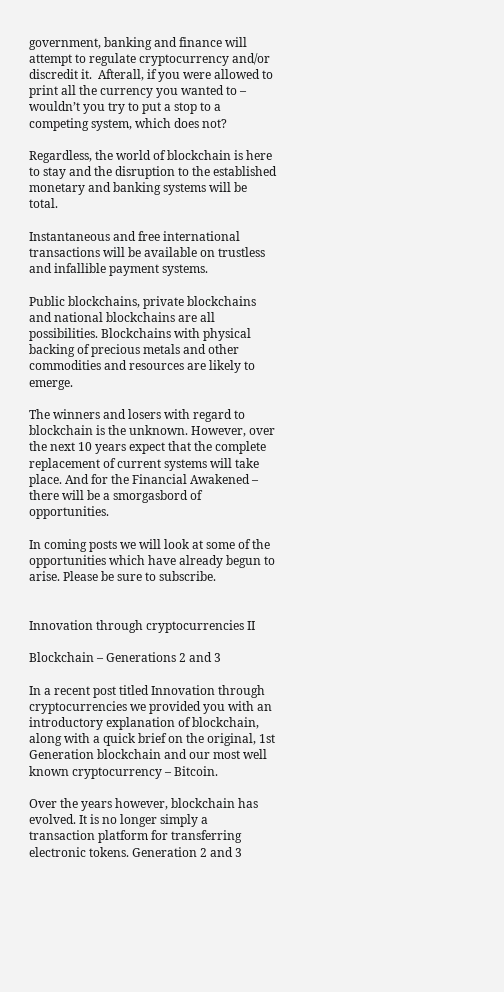government, banking and finance will attempt to regulate cryptocurrency and/or discredit it.  Afterall, if you were allowed to print all the currency you wanted to – wouldn’t you try to put a stop to a competing system, which does not?

Regardless, the world of blockchain is here to stay and the disruption to the established monetary and banking systems will be total.

Instantaneous and free international transactions will be available on trustless and infallible payment systems.

Public blockchains, private blockchains and national blockchains are all possibilities. Blockchains with physical backing of precious metals and other commodities and resources are likely to emerge.

The winners and losers with regard to blockchain is the unknown. However, over the next 10 years expect that the complete replacement of current systems will take place. And for the Financial Awakened – there will be a smorgasbord of opportunities.

In coming posts we will look at some of the opportunities which have already begun to arise. Please be sure to subscribe.


Innovation through cryptocurrencies II

Blockchain – Generations 2 and 3

In a recent post titled Innovation through cryptocurrencies we provided you with an introductory explanation of blockchain, along with a quick brief on the original, 1st Generation blockchain and our most well known cryptocurrency – Bitcoin.

Over the years however, blockchain has evolved. It is no longer simply a transaction platform for transferring electronic tokens. Generation 2 and 3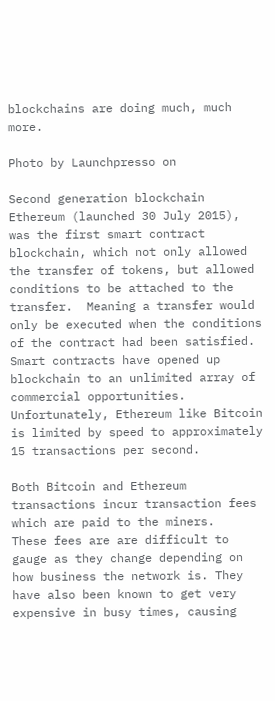blockchains are doing much, much more.

Photo by Launchpresso on

Second generation blockchain Ethereum (launched 30 July 2015), was the first smart contract blockchain, which not only allowed the transfer of tokens, but allowed conditions to be attached to the transfer.  Meaning a transfer would only be executed when the conditions of the contract had been satisfied. Smart contracts have opened up blockchain to an unlimited array of commercial opportunities. Unfortunately, Ethereum like Bitcoin is limited by speed to approximately 15 transactions per second.

Both Bitcoin and Ethereum transactions incur transaction fees which are paid to the miners.   These fees are are difficult to gauge as they change depending on how business the network is. They have also been known to get very expensive in busy times, causing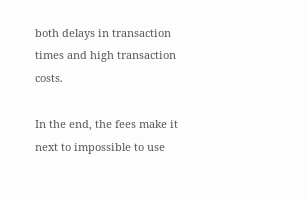both delays in transaction times and high transaction costs.

In the end, the fees make it next to impossible to use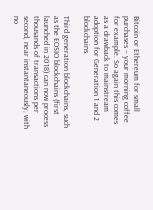Bitcoin or Ethereum for small purchases – your morning coffee for example. So again this comes as a drawback to mainstream adoption for Generation 1 and 2 blockchains.

Third generation blockchains, such as the EOSIO blockchains (first launched in 2018) can now process thousands of transactions per second, near instantaneously, with no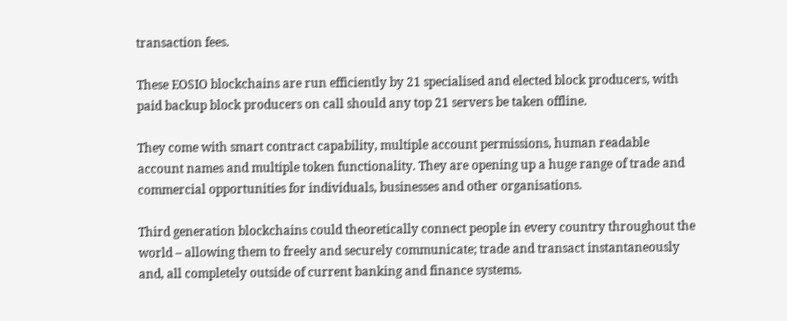transaction fees.

These EOSIO blockchains are run efficiently by 21 specialised and elected block producers, with paid backup block producers on call should any top 21 servers be taken offline.

They come with smart contract capability, multiple account permissions, human readable account names and multiple token functionality. They are opening up a huge range of trade and commercial opportunities for individuals, businesses and other organisations.

Third generation blockchains could theoretically connect people in every country throughout the world – allowing them to freely and securely communicate; trade and transact instantaneously and, all completely outside of current banking and finance systems.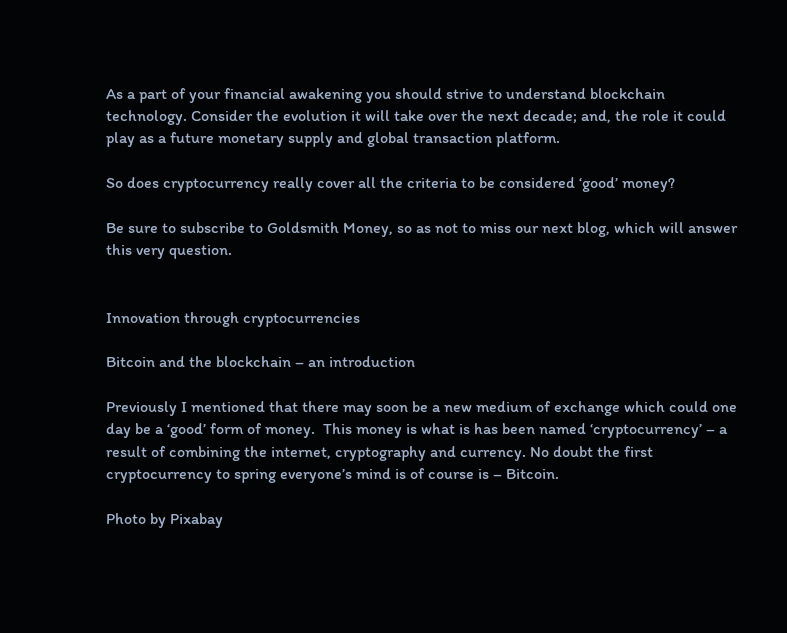As a part of your financial awakening you should strive to understand blockchain technology. Consider the evolution it will take over the next decade; and, the role it could play as a future monetary supply and global transaction platform.

So does cryptocurrency really cover all the criteria to be considered ‘good’ money?

Be sure to subscribe to Goldsmith Money, so as not to miss our next blog, which will answer this very question.


Innovation through cryptocurrencies

Bitcoin and the blockchain – an introduction

Previously I mentioned that there may soon be a new medium of exchange which could one day be a ‘good’ form of money.  This money is what is has been named ‘cryptocurrency’ – a result of combining the internet, cryptography and currency. No doubt the first cryptocurrency to spring everyone’s mind is of course is – Bitcoin.

Photo by Pixabay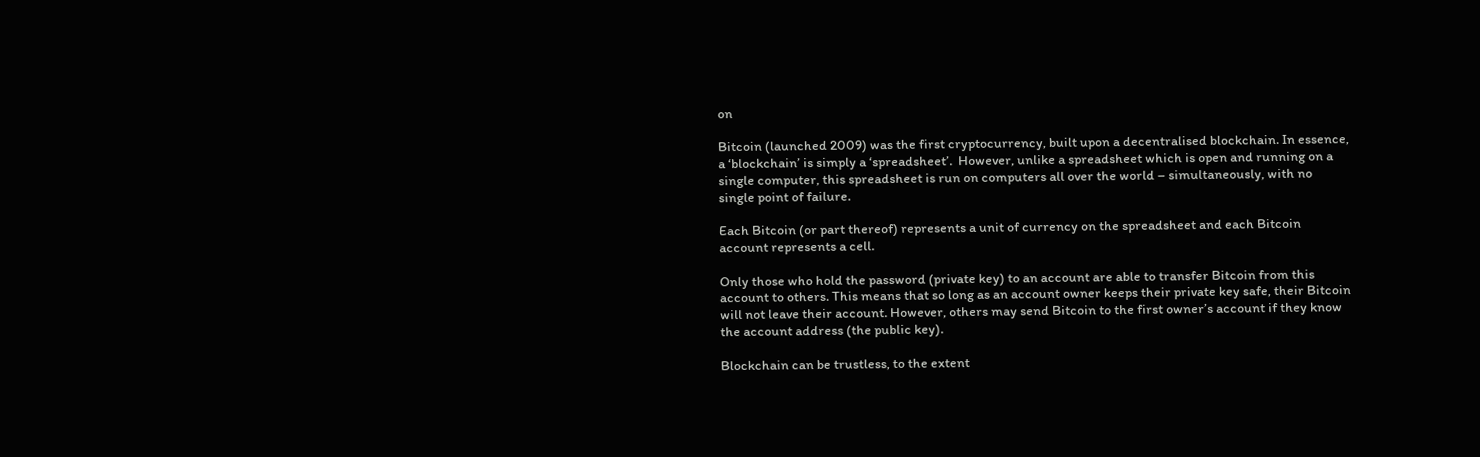on

Bitcoin (launched 2009) was the first cryptocurrency, built upon a decentralised blockchain. In essence, a ‘blockchain’ is simply a ‘spreadsheet’.  However, unlike a spreadsheet which is open and running on a single computer, this spreadsheet is run on computers all over the world – simultaneously, with no single point of failure.

Each Bitcoin (or part thereof) represents a unit of currency on the spreadsheet and each Bitcoin account represents a cell.

Only those who hold the password (private key) to an account are able to transfer Bitcoin from this account to others. This means that so long as an account owner keeps their private key safe, their Bitcoin will not leave their account. However, others may send Bitcoin to the first owner’s account if they know the account address (the public key).

Blockchain can be trustless, to the extent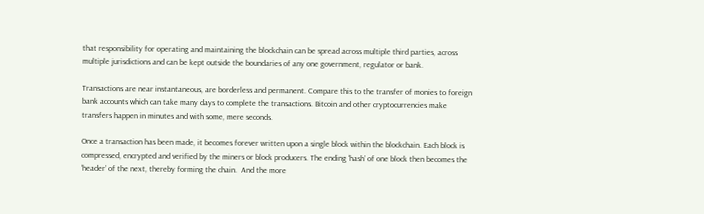that responsibility for operating and maintaining the blockchain can be spread across multiple third parties, across multiple jurisdictions and can be kept outside the boundaries of any one government, regulator or bank.

Transactions are near instantaneous, are borderless and permanent. Compare this to the transfer of monies to foreign bank accounts which can take many days to complete the transactions. Bitcoin and other cryptocurrencies make transfers happen in minutes and with some, mere seconds.

Once a transaction has been made, it becomes forever written upon a single block within the blockchain. Each block is compressed, encrypted and verified by the miners or block producers. The ending ‘hash’ of one block then becomes the ‘header’ of the next, thereby forming the chain.  And the more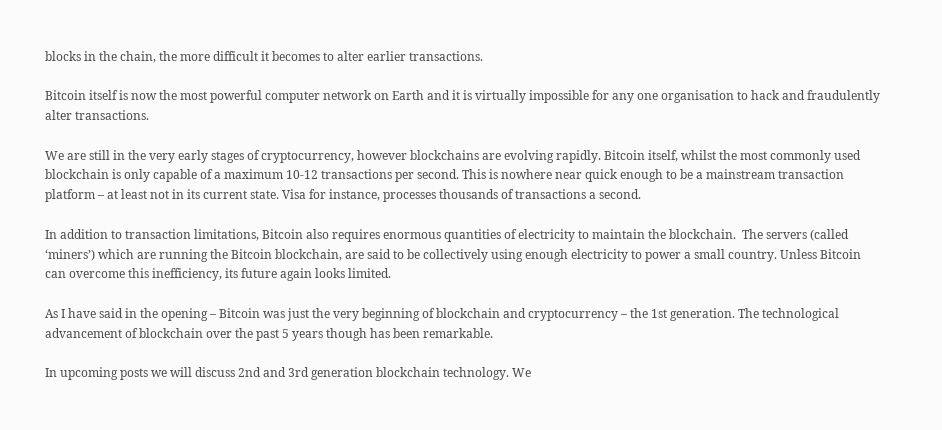blocks in the chain, the more difficult it becomes to alter earlier transactions.

Bitcoin itself is now the most powerful computer network on Earth and it is virtually impossible for any one organisation to hack and fraudulently alter transactions.

We are still in the very early stages of cryptocurrency, however blockchains are evolving rapidly. Bitcoin itself, whilst the most commonly used blockchain is only capable of a maximum 10-12 transactions per second. This is nowhere near quick enough to be a mainstream transaction platform – at least not in its current state. Visa for instance, processes thousands of transactions a second.

In addition to transaction limitations, Bitcoin also requires enormous quantities of electricity to maintain the blockchain.  The servers (called ‘miners’) which are running the Bitcoin blockchain, are said to be collectively using enough electricity to power a small country. Unless Bitcoin can overcome this inefficiency, its future again looks limited.

As I have said in the opening – Bitcoin was just the very beginning of blockchain and cryptocurrency – the 1st generation. The technological advancement of blockchain over the past 5 years though has been remarkable.

In upcoming posts we will discuss 2nd and 3rd generation blockchain technology. We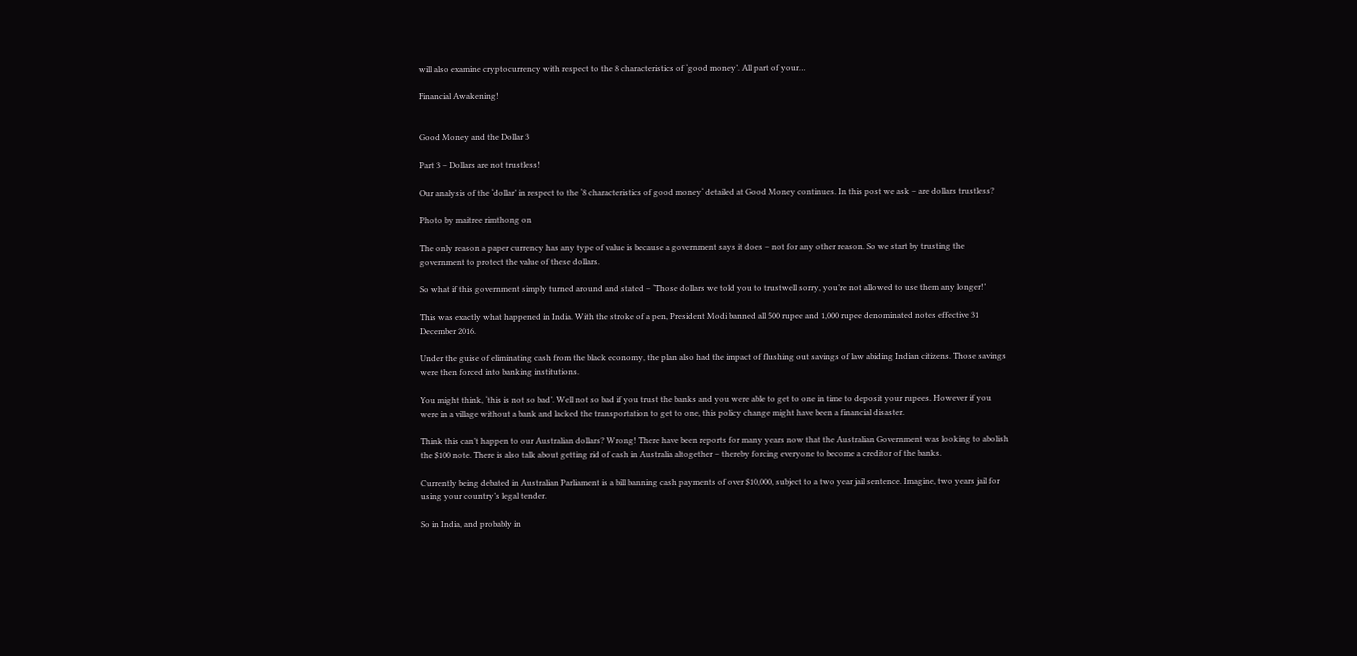will also examine cryptocurrency with respect to the 8 characteristics of ‘good money’. All part of your…

Financial Awakening!


Good Money and the Dollar 3

Part 3 – Dollars are not trustless!

Our analysis of the ‘dollar’ in respect to the ‘8 characteristics of good money‘ detailed at Good Money continues. In this post we ask – are dollars trustless?

Photo by maitree rimthong on

The only reason a paper currency has any type of value is because a government says it does – not for any other reason. So we start by trusting the government to protect the value of these dollars.

So what if this government simply turned around and stated – ‘Those dollars we told you to trustwell sorry, you’re not allowed to use them any longer!’

This was exactly what happened in India. With the stroke of a pen, President Modi banned all 500 rupee and 1,000 rupee denominated notes effective 31 December 2016.

Under the guise of eliminating cash from the black economy, the plan also had the impact of flushing out savings of law abiding Indian citizens. Those savings were then forced into banking institutions.

You might think, ‘this is not so bad’. Well not so bad if you trust the banks and you were able to get to one in time to deposit your rupees. However if you were in a village without a bank and lacked the transportation to get to one, this policy change might have been a financial disaster.

Think this can’t happen to our Australian dollars? Wrong! There have been reports for many years now that the Australian Government was looking to abolish the $100 note. There is also talk about getting rid of cash in Australia altogether – thereby forcing everyone to become a creditor of the banks.

Currently being debated in Australian Parliament is a bill banning cash payments of over $10,000, subject to a two year jail sentence. Imagine, two years jail for using your country’s legal tender.

So in India, and probably in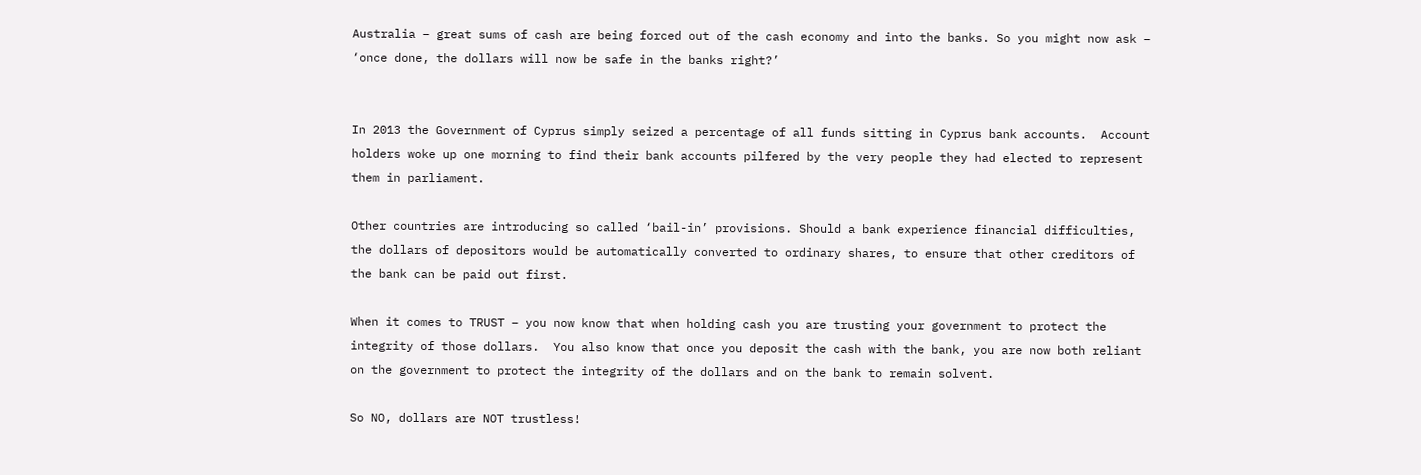Australia – great sums of cash are being forced out of the cash economy and into the banks. So you might now ask – ‘once done, the dollars will now be safe in the banks right?’


In 2013 the Government of Cyprus simply seized a percentage of all funds sitting in Cyprus bank accounts.  Account holders woke up one morning to find their bank accounts pilfered by the very people they had elected to represent them in parliament.

Other countries are introducing so called ‘bail-in’ provisions. Should a bank experience financial difficulties, the dollars of depositors would be automatically converted to ordinary shares, to ensure that other creditors of the bank can be paid out first.

When it comes to TRUST – you now know that when holding cash you are trusting your government to protect the integrity of those dollars.  You also know that once you deposit the cash with the bank, you are now both reliant on the government to protect the integrity of the dollars and on the bank to remain solvent.

So NO, dollars are NOT trustless!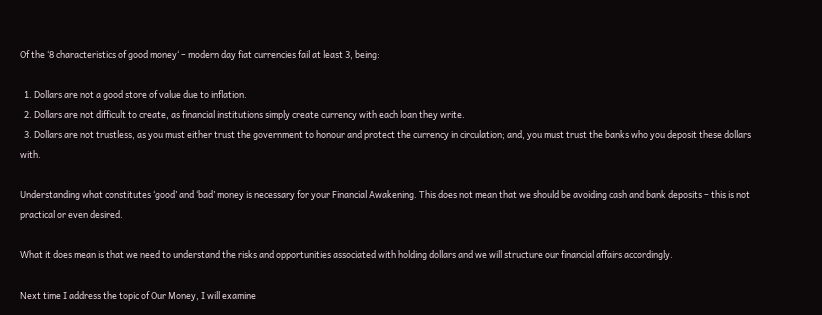Of the ‘8 characteristics of good money‘ – modern day fiat currencies fail at least 3, being:

  1. Dollars are not a good store of value due to inflation.
  2. Dollars are not difficult to create, as financial institutions simply create currency with each loan they write.
  3. Dollars are not trustless, as you must either trust the government to honour and protect the currency in circulation; and, you must trust the banks who you deposit these dollars with.

Understanding what constitutes ‘good’ and ‘bad’ money is necessary for your Financial Awakening. This does not mean that we should be avoiding cash and bank deposits – this is not practical or even desired.

What it does mean is that we need to understand the risks and opportunities associated with holding dollars and we will structure our financial affairs accordingly.

Next time I address the topic of Our Money, I will examine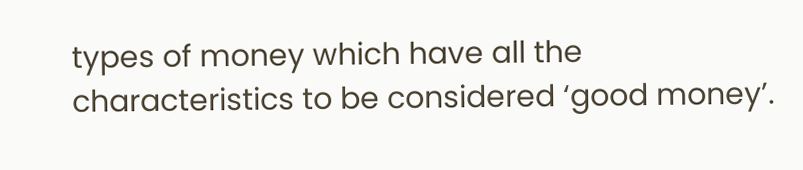types of money which have all the characteristics to be considered ‘good money’.